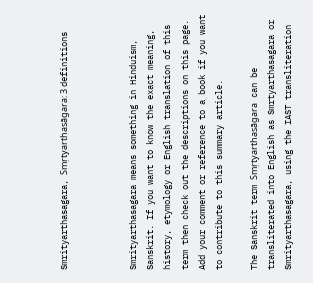Smrityarthasagara, Smṛtyarthasāgara: 3 definitions



Smrityarthasagara means something in Hinduism, Sanskrit. If you want to know the exact meaning, history, etymology or English translation of this term then check out the descriptions on this page. Add your comment or reference to a book if you want to contribute to this summary article.

The Sanskrit term Smṛtyarthasāgara can be transliterated into English as Smrtyarthasagara or Smrityarthasagara, using the IAST transliteration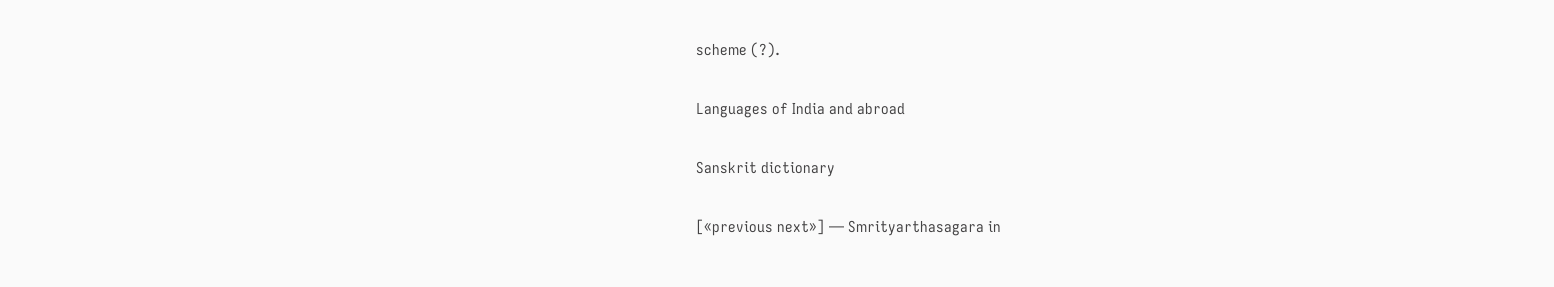scheme (?).

Languages of India and abroad

Sanskrit dictionary

[«previous next»] — Smrityarthasagara in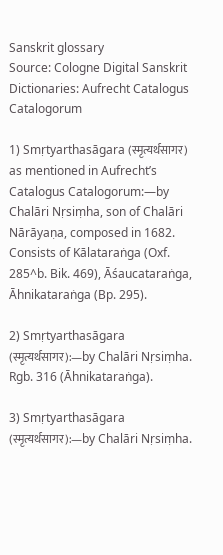Sanskrit glossary
Source: Cologne Digital Sanskrit Dictionaries: Aufrecht Catalogus Catalogorum

1) Smṛtyarthasāgara (स्मृत्यर्थसागर) as mentioned in Aufrecht’s Catalogus Catalogorum:—by Chalāri Nṛsiṃha, son of Chalāri Nārāyaṇa, composed in 1682. Consists of Kālataraṅga (Oxf. 285^b. Bik. 469), Āśaucataraṅga, Āhnikataraṅga (Bp. 295).

2) Smṛtyarthasāgara (स्मृत्यर्थसागर):—by Chalāri Nṛsiṃha. Rgb. 316 (Āhnikataraṅga).

3) Smṛtyarthasāgara (स्मृत्यर्थसागर):—by Chalāri Nṛsiṃha.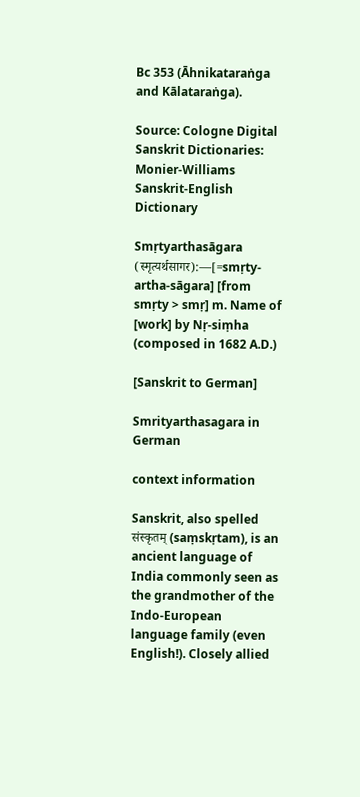Bc 353 (Āhnikataraṅga and Kālataraṅga).

Source: Cologne Digital Sanskrit Dictionaries: Monier-Williams Sanskrit-English Dictionary

Smṛtyarthasāgara (स्मृत्यर्थसागर):—[=smṛty-artha-sāgara] [from smṛty > smṛ] m. Name of [work] by Nṛ-siṃha (composed in 1682 A.D.)

[Sanskrit to German]

Smrityarthasagara in German

context information

Sanskrit, also spelled संस्कृतम् (saṃskṛtam), is an ancient language of India commonly seen as the grandmother of the Indo-European language family (even English!). Closely allied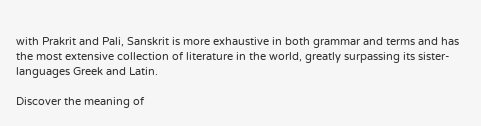with Prakrit and Pali, Sanskrit is more exhaustive in both grammar and terms and has the most extensive collection of literature in the world, greatly surpassing its sister-languages Greek and Latin.

Discover the meaning of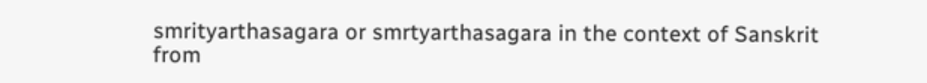smrityarthasagara or smrtyarthasagara in the context of Sanskrit from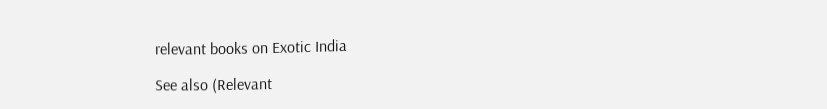relevant books on Exotic India

See also (Relevant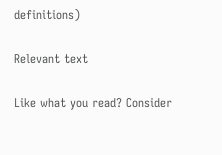definitions)

Relevant text

Like what you read? Consider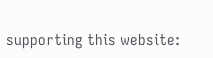supporting this website: